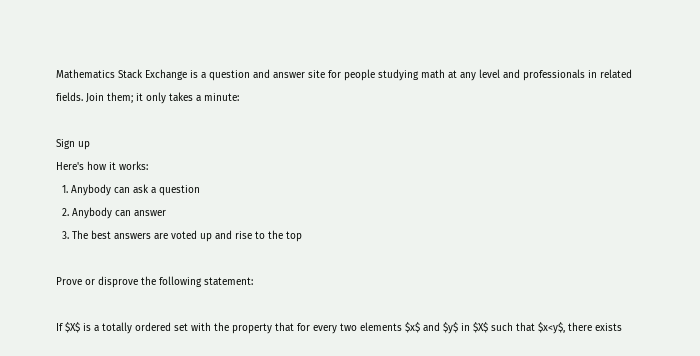Mathematics Stack Exchange is a question and answer site for people studying math at any level and professionals in related fields. Join them; it only takes a minute:

Sign up
Here's how it works:
  1. Anybody can ask a question
  2. Anybody can answer
  3. The best answers are voted up and rise to the top

Prove or disprove the following statement:

If $X$ is a totally ordered set with the property that for every two elements $x$ and $y$ in $X$ such that $x<y$, there exists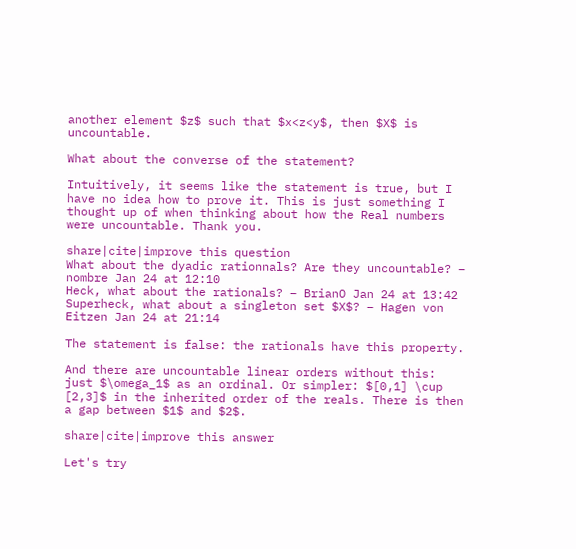another element $z$ such that $x<z<y$, then $X$ is uncountable.

What about the converse of the statement?

Intuitively, it seems like the statement is true, but I have no idea how to prove it. This is just something I thought up of when thinking about how the Real numbers were uncountable. Thank you.

share|cite|improve this question
What about the dyadic rationnals? Are they uncountable? – nombre Jan 24 at 12:10
Heck, what about the rationals? – BrianO Jan 24 at 13:42
Superheck, what about a singleton set $X$? – Hagen von Eitzen Jan 24 at 21:14

The statement is false: the rationals have this property.

And there are uncountable linear orders without this: just $\omega_1$ as an ordinal. Or simpler: $[0,1] \cup [2,3]$ in the inherited order of the reals. There is then a gap between $1$ and $2$.

share|cite|improve this answer

Let's try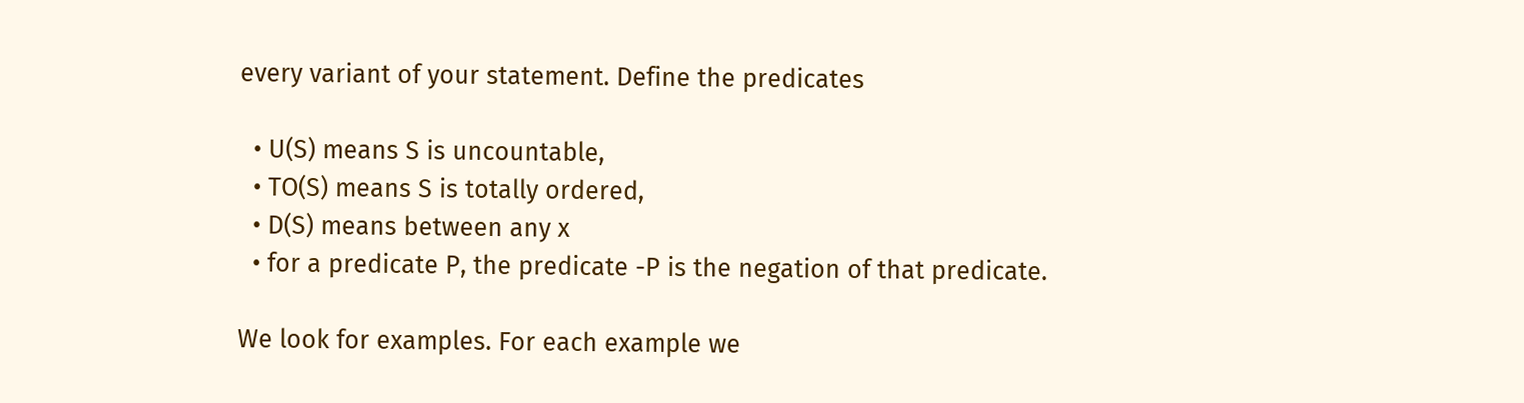every variant of your statement. Define the predicates

  • U(S) means S is uncountable,
  • TO(S) means S is totally ordered,
  • D(S) means between any x
  • for a predicate P, the predicate -P is the negation of that predicate.

We look for examples. For each example we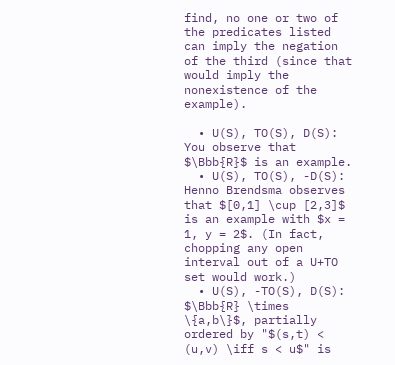find, no one or two of the predicates listed can imply the negation of the third (since that would imply the nonexistence of the example).

  • U(S), TO(S), D(S): You observe that $\Bbb{R}$ is an example.
  • U(S), TO(S), -D(S): Henno Brendsma observes that $[0,1] \cup [2,3]$ is an example with $x = 1, y = 2$. (In fact, chopping any open interval out of a U+TO set would work.)
  • U(S), -TO(S), D(S): $\Bbb{R} \times \{a,b\}$, partially ordered by "$(s,t) < (u,v) \iff s < u$" is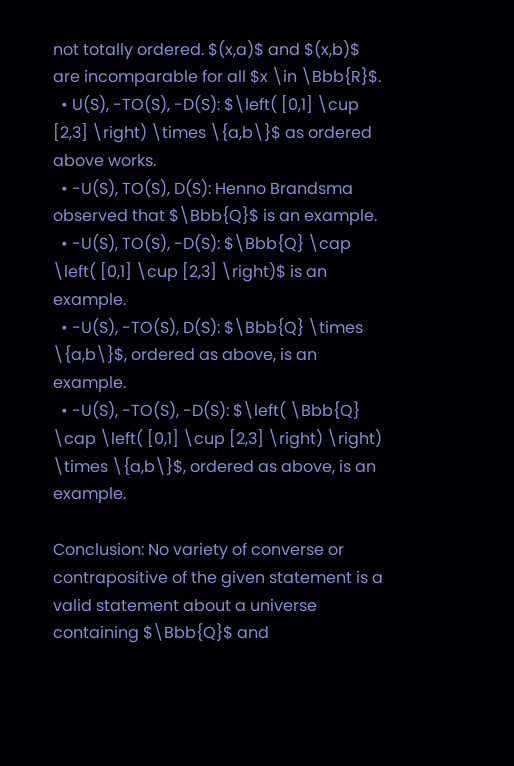not totally ordered. $(x,a)$ and $(x,b)$ are incomparable for all $x \in \Bbb{R}$.
  • U(S), -TO(S), -D(S): $\left( [0,1] \cup [2,3] \right) \times \{a,b\}$ as ordered above works.
  • -U(S), TO(S), D(S): Henno Brandsma observed that $\Bbb{Q}$ is an example.
  • -U(S), TO(S), -D(S): $\Bbb{Q} \cap \left( [0,1] \cup [2,3] \right)$ is an example.
  • -U(S), -TO(S), D(S): $\Bbb{Q} \times \{a,b\}$, ordered as above, is an example.
  • -U(S), -TO(S), -D(S): $\left( \Bbb{Q} \cap \left( [0,1] \cup [2,3] \right) \right) \times \{a,b\}$, ordered as above, is an example.

Conclusion: No variety of converse or contrapositive of the given statement is a valid statement about a universe containing $\Bbb{Q}$ and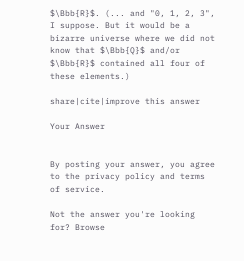$\Bbb{R}$. (... and "0, 1, 2, 3", I suppose. But it would be a bizarre universe where we did not know that $\Bbb{Q}$ and/or $\Bbb{R}$ contained all four of these elements.)

share|cite|improve this answer

Your Answer


By posting your answer, you agree to the privacy policy and terms of service.

Not the answer you're looking for? Browse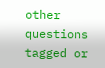other questions tagged or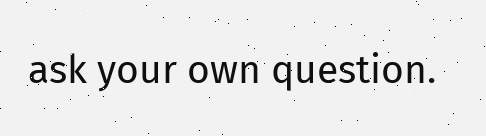ask your own question.